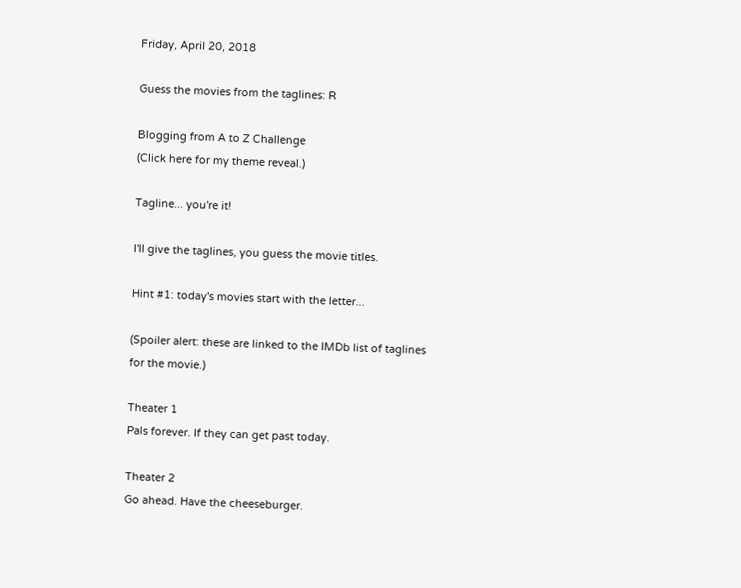Friday, April 20, 2018

Guess the movies from the taglines: R

Blogging from A to Z Challenge
(Click here for my theme reveal.)

Tagline... you're it!

I'll give the taglines, you guess the movie titles.

Hint #1: today's movies start with the letter...

(Spoiler alert: these are linked to the IMDb list of taglines for the movie.)

Theater 1
Pals forever. If they can get past today.

Theater 2
Go ahead. Have the cheeseburger.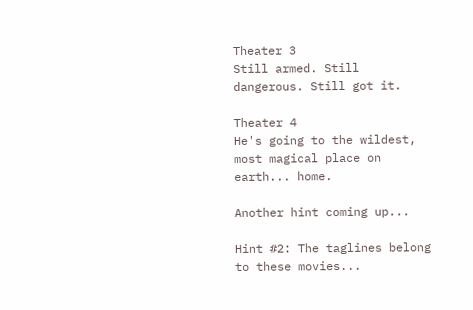Theater 3
Still armed. Still dangerous. Still got it.

Theater 4
He's going to the wildest, most magical place on earth... home.

Another hint coming up...

Hint #2: The taglines belong to these movies...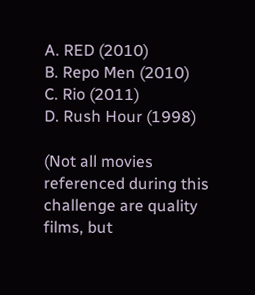A. RED (2010)
B. Repo Men (2010)
C. Rio (2011)
D. Rush Hour (1998)

(Not all movies referenced during this challenge are quality films, but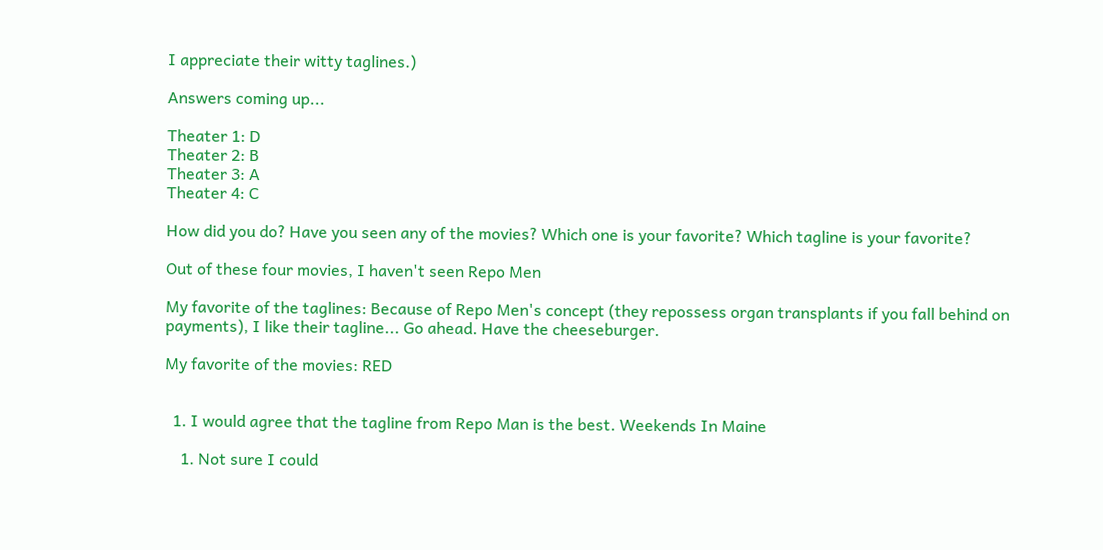I appreciate their witty taglines.)

Answers coming up...

Theater 1: D
Theater 2: B
Theater 3: A
Theater 4: C

How did you do? Have you seen any of the movies? Which one is your favorite? Which tagline is your favorite?

Out of these four movies, I haven't seen Repo Men

My favorite of the taglines: Because of Repo Men's concept (they repossess organ transplants if you fall behind on payments), I like their tagline... Go ahead. Have the cheeseburger.

My favorite of the movies: RED


  1. I would agree that the tagline from Repo Man is the best. Weekends In Maine

    1. Not sure I could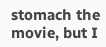stomach the movie, but I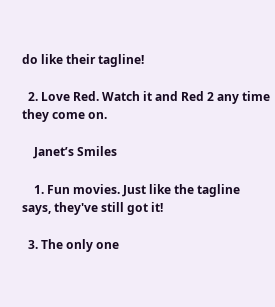do like their tagline!

  2. Love Red. Watch it and Red 2 any time they come on.

    Janet’s Smiles

    1. Fun movies. Just like the tagline says, they've still got it!

  3. The only one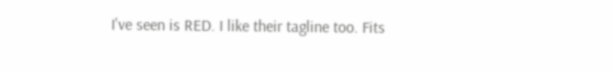I've seen is RED. I like their tagline too. Fits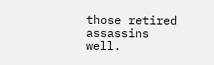those retired assassins well.